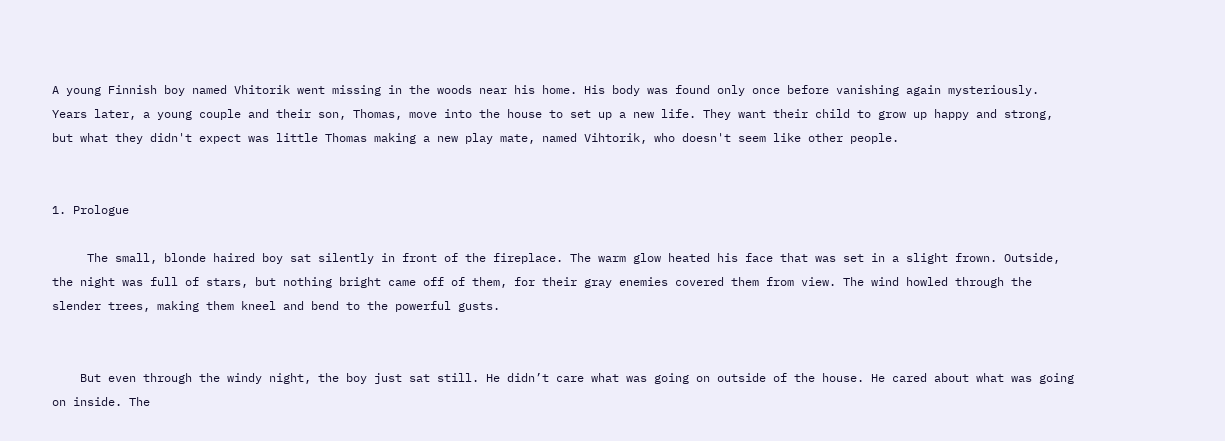A young Finnish boy named Vhitorik went missing in the woods near his home. His body was found only once before vanishing again mysteriously. Years later, a young couple and their son, Thomas, move into the house to set up a new life. They want their child to grow up happy and strong, but what they didn't expect was little Thomas making a new play mate, named Vihtorik, who doesn't seem like other people.


1. Prologue

     The small, blonde haired boy sat silently in front of the fireplace. The warm glow heated his face that was set in a slight frown. Outside, the night was full of stars, but nothing bright came off of them, for their gray enemies covered them from view. The wind howled through the slender trees, making them kneel and bend to the powerful gusts.


    But even through the windy night, the boy just sat still. He didn’t care what was going on outside of the house. He cared about what was going on inside. The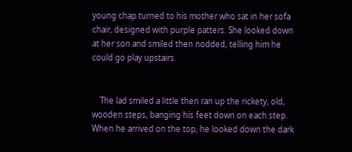young chap turned to his mother who sat in her sofa chair, designed with purple patters. She looked down at her son and smiled then nodded, telling him he could go play upstairs.


    The lad smiled a little then ran up the rickety, old, wooden steps, banging his feet down on each step. When he arrived on the top, he looked down the dark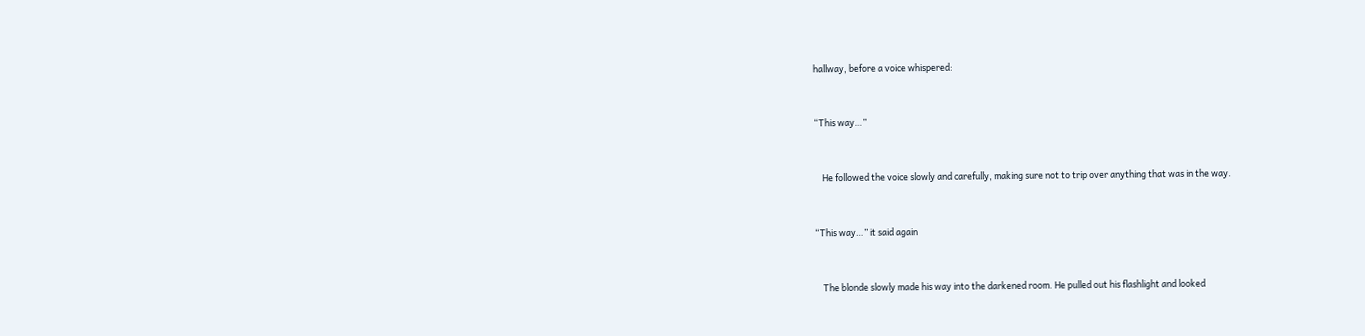hallway, before a voice whispered:


“This way…”


    He followed the voice slowly and carefully, making sure not to trip over anything that was in the way.


“This way…” it said again


    The blonde slowly made his way into the darkened room. He pulled out his flashlight and looked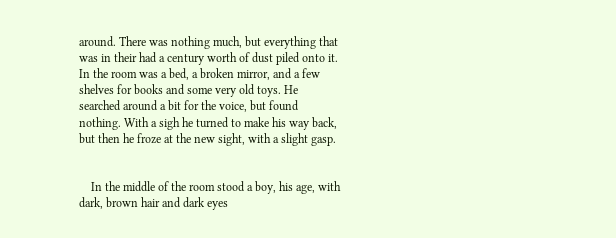around. There was nothing much, but everything that was in their had a century worth of dust piled onto it. In the room was a bed, a broken mirror, and a few shelves for books and some very old toys. He searched around a bit for the voice, but found nothing. With a sigh he turned to make his way back, but then he froze at the new sight, with a slight gasp.


    In the middle of the room stood a boy, his age, with dark, brown hair and dark eyes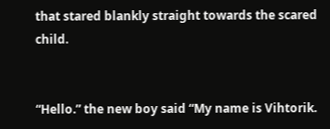that stared blankly straight towards the scared child.


“Hello.” the new boy said “My name is Vihtorik.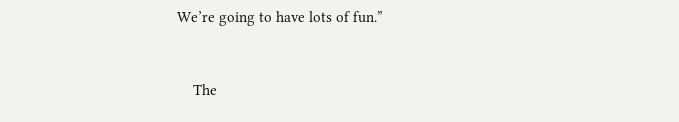We’re going to have lots of fun.”


    The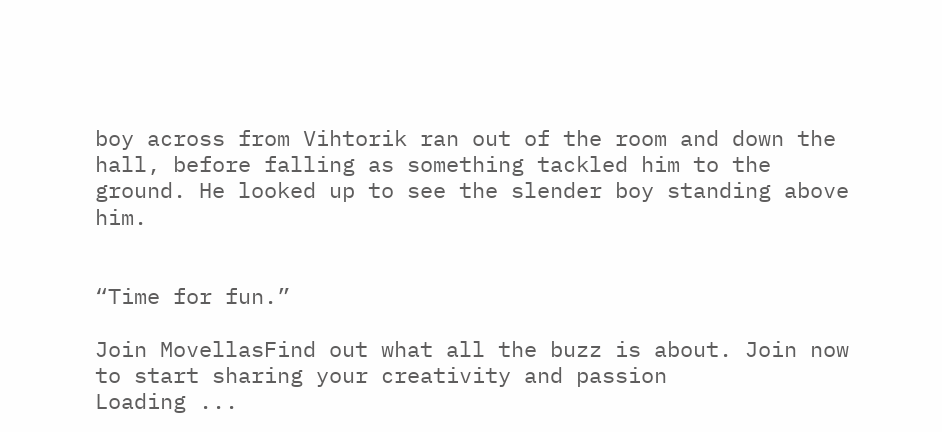boy across from Vihtorik ran out of the room and down the hall, before falling as something tackled him to the ground. He looked up to see the slender boy standing above him.


“Time for fun.”

Join MovellasFind out what all the buzz is about. Join now to start sharing your creativity and passion
Loading ...